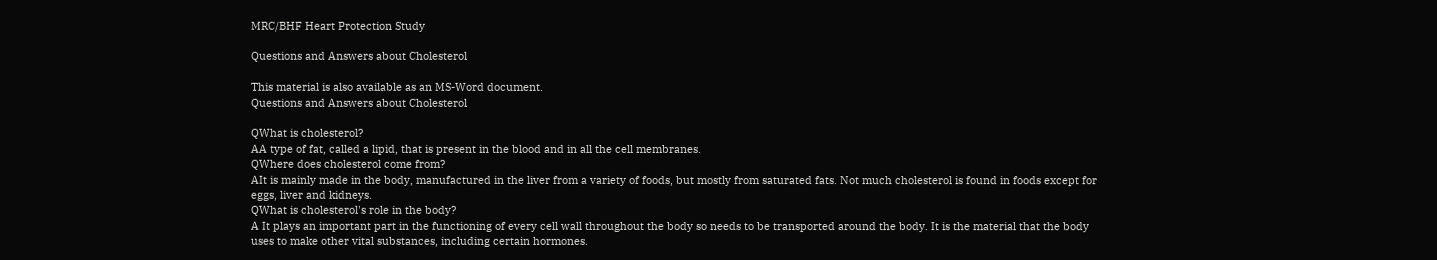MRC/BHF Heart Protection Study

Questions and Answers about Cholesterol

This material is also available as an MS-Word document.
Questions and Answers about Cholesterol

QWhat is cholesterol?
AA type of fat, called a lipid, that is present in the blood and in all the cell membranes.
QWhere does cholesterol come from?
AIt is mainly made in the body, manufactured in the liver from a variety of foods, but mostly from saturated fats. Not much cholesterol is found in foods except for eggs, liver and kidneys.
QWhat is cholesterol's role in the body?
A It plays an important part in the functioning of every cell wall throughout the body so needs to be transported around the body. It is the material that the body uses to make other vital substances, including certain hormones.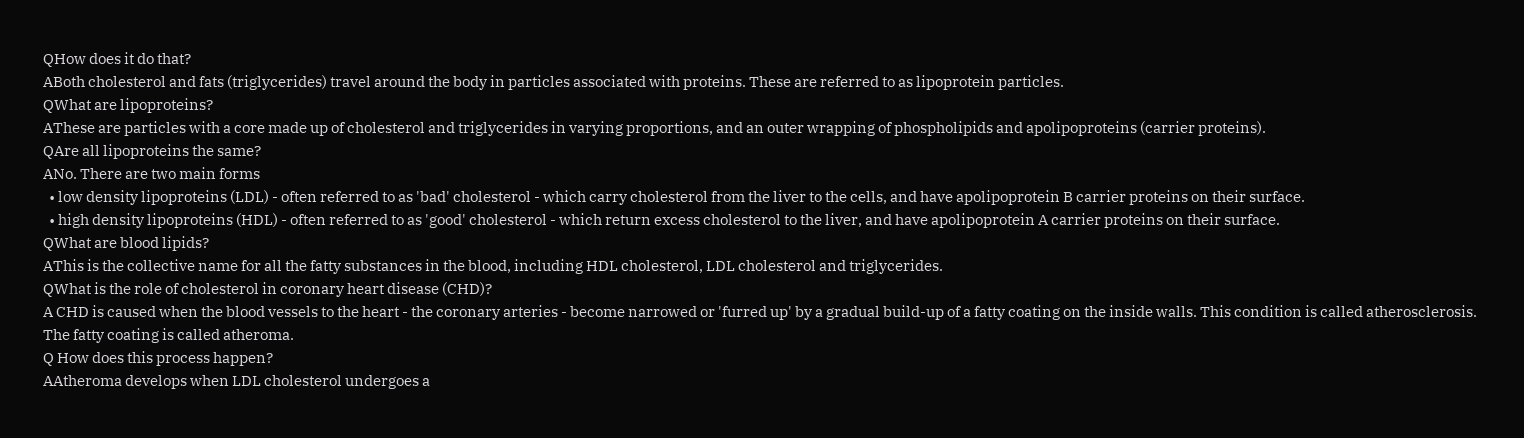QHow does it do that?
ABoth cholesterol and fats (triglycerides) travel around the body in particles associated with proteins. These are referred to as lipoprotein particles.
QWhat are lipoproteins?
AThese are particles with a core made up of cholesterol and triglycerides in varying proportions, and an outer wrapping of phospholipids and apolipoproteins (carrier proteins).
QAre all lipoproteins the same?
ANo. There are two main forms
  • low density lipoproteins (LDL) - often referred to as 'bad' cholesterol - which carry cholesterol from the liver to the cells, and have apolipoprotein B carrier proteins on their surface.
  • high density lipoproteins (HDL) - often referred to as 'good' cholesterol - which return excess cholesterol to the liver, and have apolipoprotein A carrier proteins on their surface.
QWhat are blood lipids?
AThis is the collective name for all the fatty substances in the blood, including HDL cholesterol, LDL cholesterol and triglycerides.
QWhat is the role of cholesterol in coronary heart disease (CHD)?
A CHD is caused when the blood vessels to the heart - the coronary arteries - become narrowed or 'furred up' by a gradual build-up of a fatty coating on the inside walls. This condition is called atherosclerosis. The fatty coating is called atheroma.
Q How does this process happen?
AAtheroma develops when LDL cholesterol undergoes a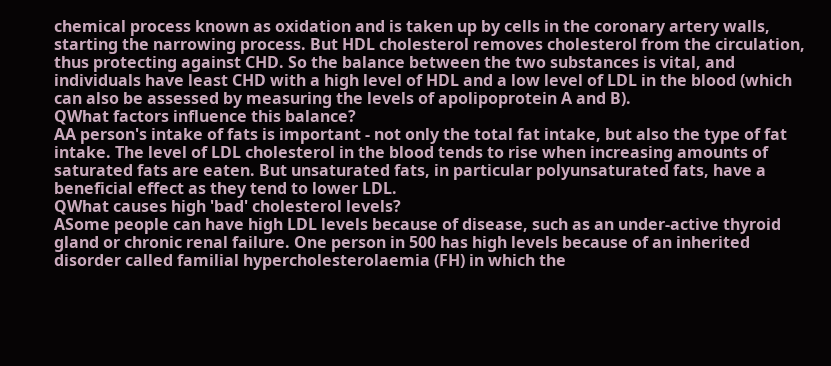chemical process known as oxidation and is taken up by cells in the coronary artery walls, starting the narrowing process. But HDL cholesterol removes cholesterol from the circulation, thus protecting against CHD. So the balance between the two substances is vital, and individuals have least CHD with a high level of HDL and a low level of LDL in the blood (which can also be assessed by measuring the levels of apolipoprotein A and B).
QWhat factors influence this balance?
AA person's intake of fats is important - not only the total fat intake, but also the type of fat intake. The level of LDL cholesterol in the blood tends to rise when increasing amounts of saturated fats are eaten. But unsaturated fats, in particular polyunsaturated fats, have a beneficial effect as they tend to lower LDL.
QWhat causes high 'bad' cholesterol levels?
ASome people can have high LDL levels because of disease, such as an under-active thyroid gland or chronic renal failure. One person in 500 has high levels because of an inherited disorder called familial hypercholesterolaemia (FH) in which the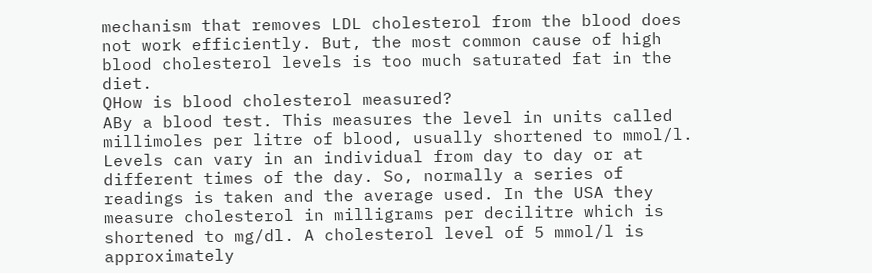mechanism that removes LDL cholesterol from the blood does not work efficiently. But, the most common cause of high blood cholesterol levels is too much saturated fat in the diet.
QHow is blood cholesterol measured?
ABy a blood test. This measures the level in units called millimoles per litre of blood, usually shortened to mmol/l. Levels can vary in an individual from day to day or at different times of the day. So, normally a series of readings is taken and the average used. In the USA they measure cholesterol in milligrams per decilitre which is shortened to mg/dl. A cholesterol level of 5 mmol/l is approximately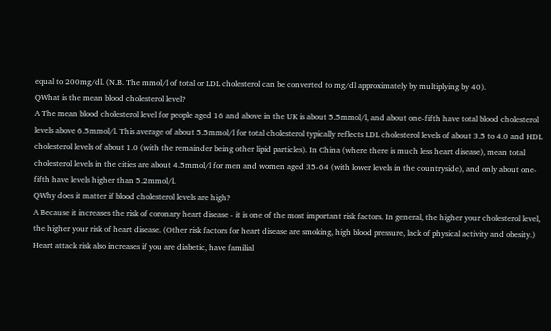equal to 200mg/dl. (N.B. The mmol/l of total or LDL cholesterol can be converted to mg/dl approximately by multiplying by 40).
QWhat is the mean blood cholesterol level?
A The mean blood cholesterol level for people aged 16 and above in the UK is about 5.5mmol/l, and about one-fifth have total blood cholesterol levels above 6.5mmol/l. This average of about 5.5mmol/l for total cholesterol typically reflects LDL cholesterol levels of about 3.5 to 4.0 and HDL cholesterol levels of about 1.0 (with the remainder being other lipid particles). In China (where there is much less heart disease), mean total cholesterol levels in the cities are about 4.5mmol/l for men and women aged 35-64 (with lower levels in the countryside), and only about one-fifth have levels higher than 5.2mmol/l.
QWhy does it matter if blood cholesterol levels are high?
A Because it increases the risk of coronary heart disease - it is one of the most important risk factors. In general, the higher your cholesterol level, the higher your risk of heart disease. (Other risk factors for heart disease are smoking, high blood pressure, lack of physical activity and obesity.) Heart attack risk also increases if you are diabetic, have familial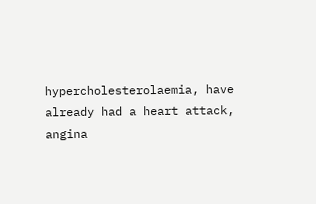hypercholesterolaemia, have already had a heart attack, angina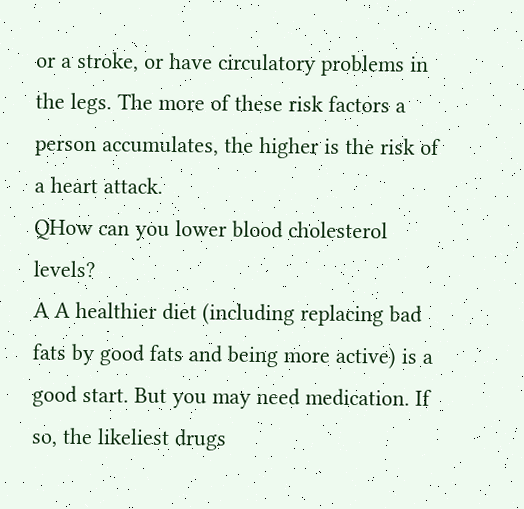or a stroke, or have circulatory problems in the legs. The more of these risk factors a person accumulates, the higher is the risk of a heart attack.
QHow can you lower blood cholesterol levels?
A A healthier diet (including replacing bad fats by good fats and being more active) is a good start. But you may need medication. If so, the likeliest drugs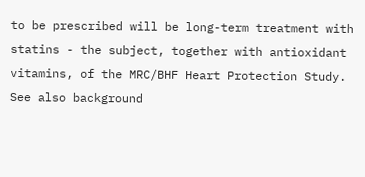to be prescribed will be long-term treatment with statins - the subject, together with antioxidant vitamins, of the MRC/BHF Heart Protection Study. See also background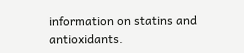information on statins and antioxidants.